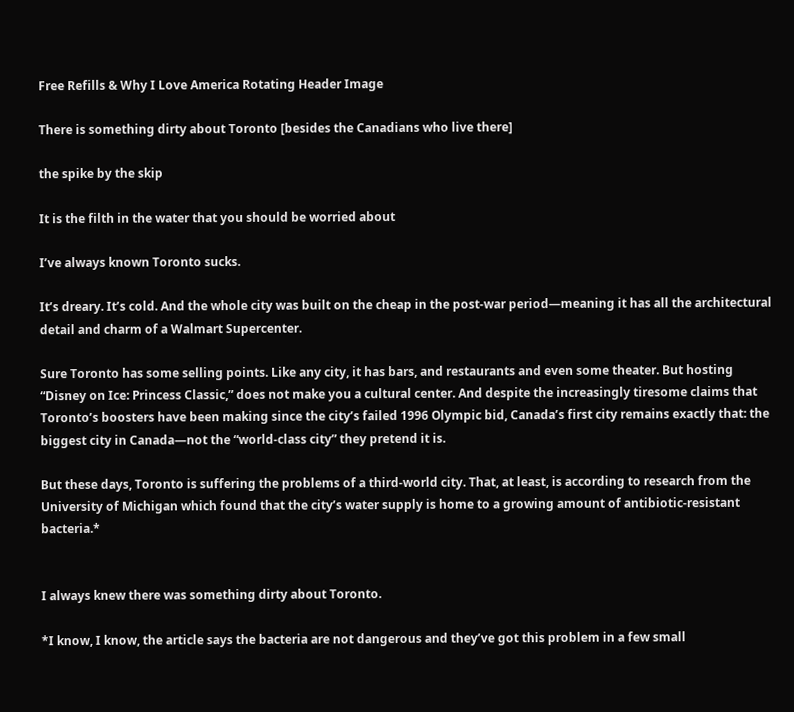Free Refills & Why I Love America Rotating Header Image

There is something dirty about Toronto [besides the Canadians who live there]

the spike by the skip

It is the filth in the water that you should be worried about

I’ve always known Toronto sucks.

It’s dreary. It’s cold. And the whole city was built on the cheap in the post-war period—meaning it has all the architectural detail and charm of a Walmart Supercenter.

Sure Toronto has some selling points. Like any city, it has bars, and restaurants and even some theater. But hosting “Disney on Ice: Princess Classic,” does not make you a cultural center. And despite the increasingly tiresome claims that Toronto’s boosters have been making since the city’s failed 1996 Olympic bid, Canada’s first city remains exactly that: the biggest city in Canada—not the “world-class city” they pretend it is.

But these days, Toronto is suffering the problems of a third-world city. That, at least, is according to research from the University of Michigan which found that the city’s water supply is home to a growing amount of antibiotic-resistant bacteria.*


I always knew there was something dirty about Toronto.

*I know, I know, the article says the bacteria are not dangerous and they’ve got this problem in a few small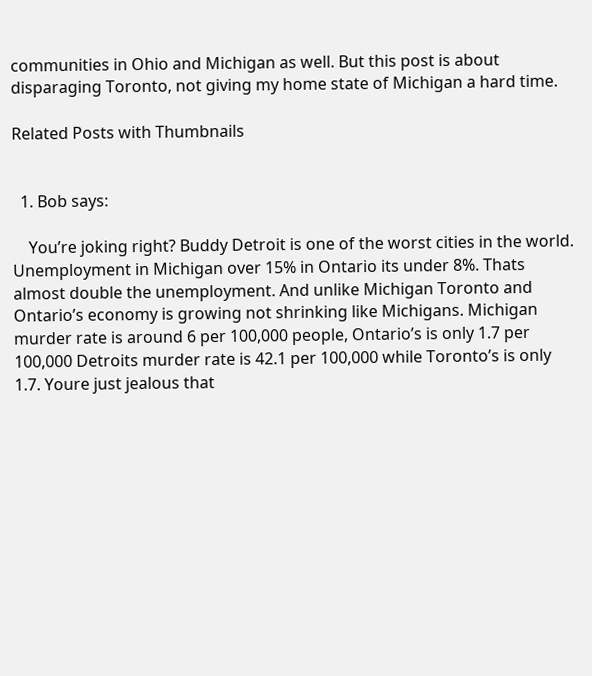communities in Ohio and Michigan as well. But this post is about disparaging Toronto, not giving my home state of Michigan a hard time.

Related Posts with Thumbnails


  1. Bob says:

    You’re joking right? Buddy Detroit is one of the worst cities in the world. Unemployment in Michigan over 15% in Ontario its under 8%. Thats almost double the unemployment. And unlike Michigan Toronto and Ontario’s economy is growing not shrinking like Michigans. Michigan murder rate is around 6 per 100,000 people, Ontario’s is only 1.7 per 100,000 Detroits murder rate is 42.1 per 100,000 while Toronto’s is only 1.7. Youre just jealous that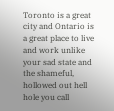Toronto is a great city and Ontario is a great place to live and work unlike your sad state and the shameful, hollowed out hell hole you call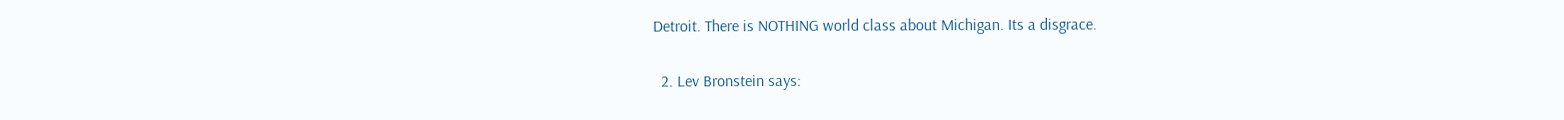Detroit. There is NOTHING world class about Michigan. Its a disgrace.

  2. Lev Bronstein says: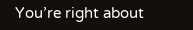You’re right about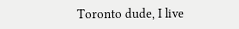Toronto dude, I live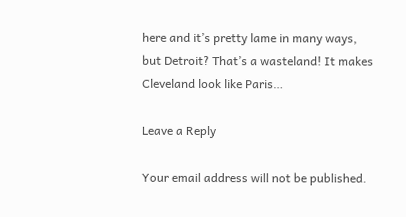here and it’s pretty lame in many ways, but Detroit? That’s a wasteland! It makes Cleveland look like Paris…

Leave a Reply

Your email address will not be published.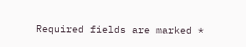Required fields are marked *